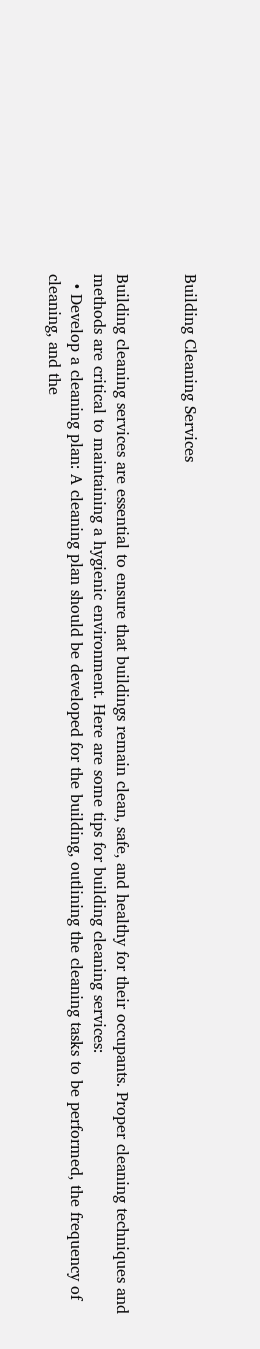Building Cleaning Services


Building cleaning services are essential to ensure that buildings remain clean, safe, and healthy for their occupants. Proper cleaning techniques and methods are critical to maintaining a hygienic environment. Here are some tips for building cleaning services:
  • Develop a cleaning plan: A cleaning plan should be developed for the building, outlining the cleaning tasks to be performed, the frequency of cleaning, and the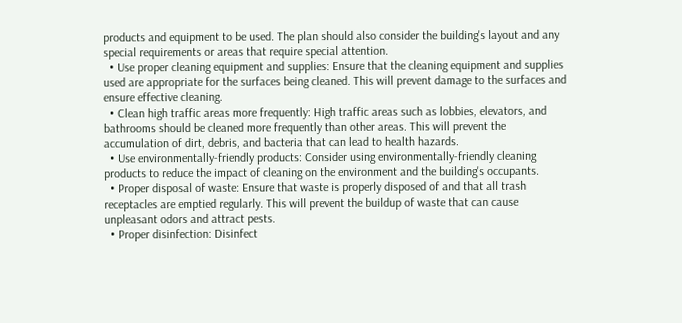products and equipment to be used. The plan should also consider the building's layout and any special requirements or areas that require special attention.
  • Use proper cleaning equipment and supplies: Ensure that the cleaning equipment and supplies used are appropriate for the surfaces being cleaned. This will prevent damage to the surfaces and ensure effective cleaning.
  • Clean high traffic areas more frequently: High traffic areas such as lobbies, elevators, and bathrooms should be cleaned more frequently than other areas. This will prevent the accumulation of dirt, debris, and bacteria that can lead to health hazards.
  • Use environmentally-friendly products: Consider using environmentally-friendly cleaning products to reduce the impact of cleaning on the environment and the building's occupants.
  • Proper disposal of waste: Ensure that waste is properly disposed of and that all trash receptacles are emptied regularly. This will prevent the buildup of waste that can cause unpleasant odors and attract pests.
  • Proper disinfection: Disinfect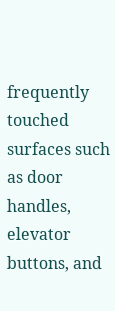frequently touched surfaces such as door handles, elevator buttons, and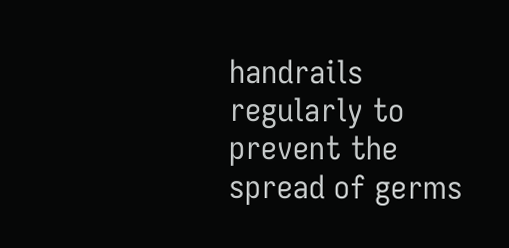handrails regularly to prevent the spread of germs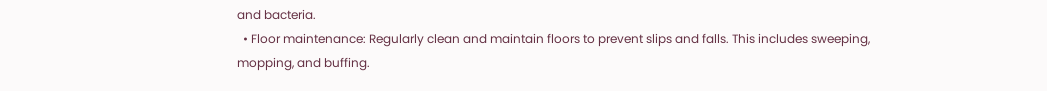and bacteria.
  • Floor maintenance: Regularly clean and maintain floors to prevent slips and falls. This includes sweeping, mopping, and buffing.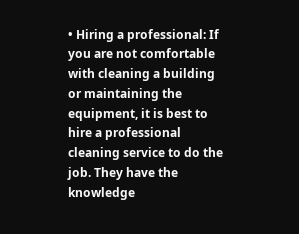• Hiring a professional: If you are not comfortable with cleaning a building or maintaining the equipment, it is best to hire a professional cleaning service to do the job. They have the knowledge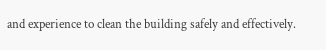and experience to clean the building safely and effectively.